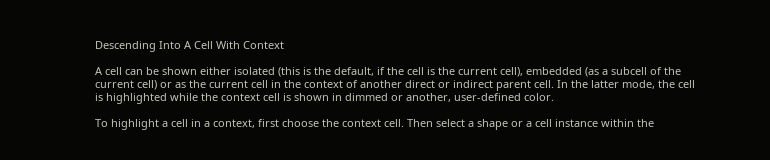Descending Into A Cell With Context

A cell can be shown either isolated (this is the default, if the cell is the current cell), embedded (as a subcell of the current cell) or as the current cell in the context of another direct or indirect parent cell. In the latter mode, the cell is highlighted while the context cell is shown in dimmed or another, user-defined color.

To highlight a cell in a context, first choose the context cell. Then select a shape or a cell instance within the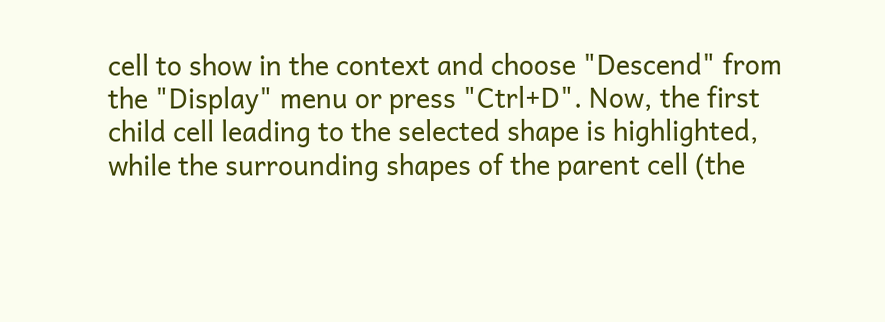cell to show in the context and choose "Descend" from the "Display" menu or press "Ctrl+D". Now, the first child cell leading to the selected shape is highlighted, while the surrounding shapes of the parent cell (the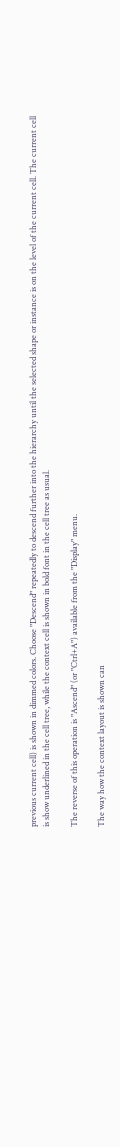previous current cell) is shown in dimmed colors. Choose "Descend" repeatedly to descend further into the hierarchy until the selected shape or instance is on the level of the current cell. The current cell is show underlined in the cell tree, while the context cell is shown in bold font in the cell tree as usual.

The reverse of this operation is "Ascend" (or "Ctrl+A") available from the "Display" menu.

The way how the context layout is shown can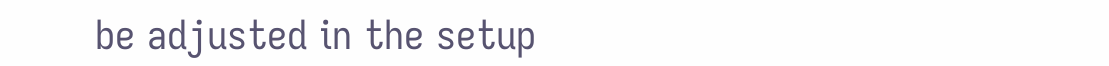be adjusted in the setup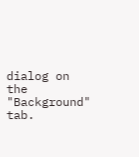dialog on the "Background" tab.